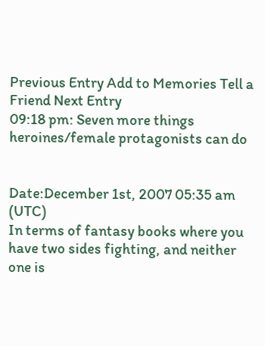Previous Entry Add to Memories Tell a Friend Next Entry
09:18 pm: Seven more things heroines/female protagonists can do


Date:December 1st, 2007 05:35 am (UTC)
In terms of fantasy books where you have two sides fighting, and neither one is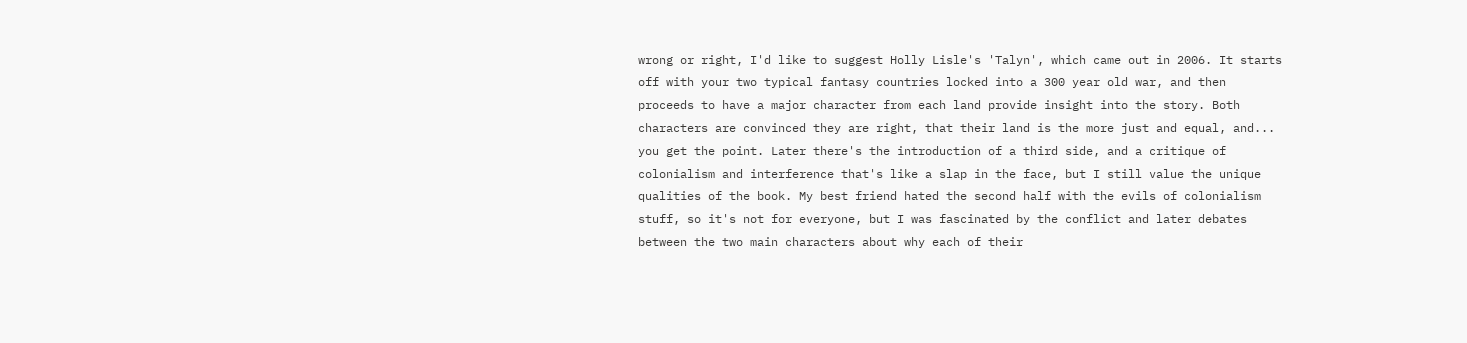wrong or right, I'd like to suggest Holly Lisle's 'Talyn', which came out in 2006. It starts off with your two typical fantasy countries locked into a 300 year old war, and then proceeds to have a major character from each land provide insight into the story. Both characters are convinced they are right, that their land is the more just and equal, and... you get the point. Later there's the introduction of a third side, and a critique of colonialism and interference that's like a slap in the face, but I still value the unique qualities of the book. My best friend hated the second half with the evils of colonialism stuff, so it's not for everyone, but I was fascinated by the conflict and later debates between the two main characters about why each of their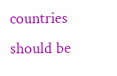countries should be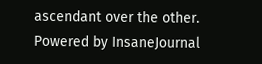ascendant over the other.
Powered by InsaneJournal